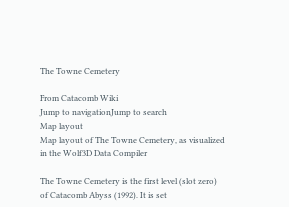The Towne Cemetery

From Catacomb Wiki
Jump to navigationJump to search
Map layout
Map layout of The Towne Cemetery, as visualized in the Wolf3D Data Compiler

The Towne Cemetery is the first level (slot zero) of Catacomb Abyss (1992). It is set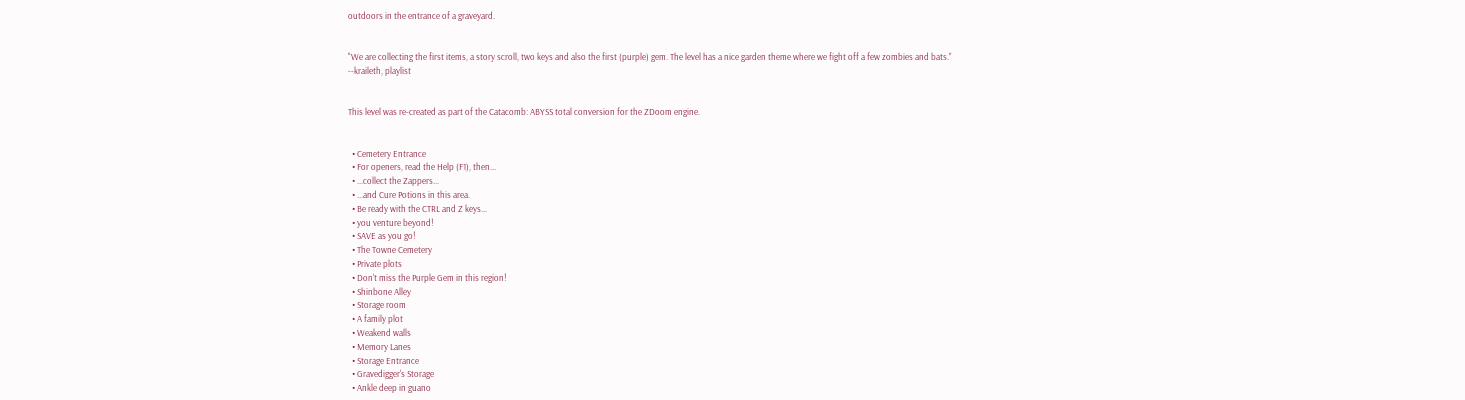outdoors in the entrance of a graveyard.


"We are collecting the first items, a story scroll, two keys and also the first (purple) gem. The level has a nice garden theme where we fight off a few zombies and bats."
--kraileth, playlist


This level was re-created as part of the Catacomb: ABYSS total conversion for the ZDoom engine.


  • Cemetery Entrance
  • For openers, read the Help (F1), then...
  • ...collect the Zappers...
  • ...and Cure Potions in this area.
  • Be ready with the CTRL and Z keys...
  • you venture beyond!
  • SAVE as you go!
  • The Towne Cemetery
  • Private plots
  • Don't miss the Purple Gem in this region!
  • Shinbone Alley
  • Storage room
  • A family plot
  • Weakend walls
  • Memory Lanes
  • Storage Entrance
  • Gravedigger's Storage
  • Ankle deep in guano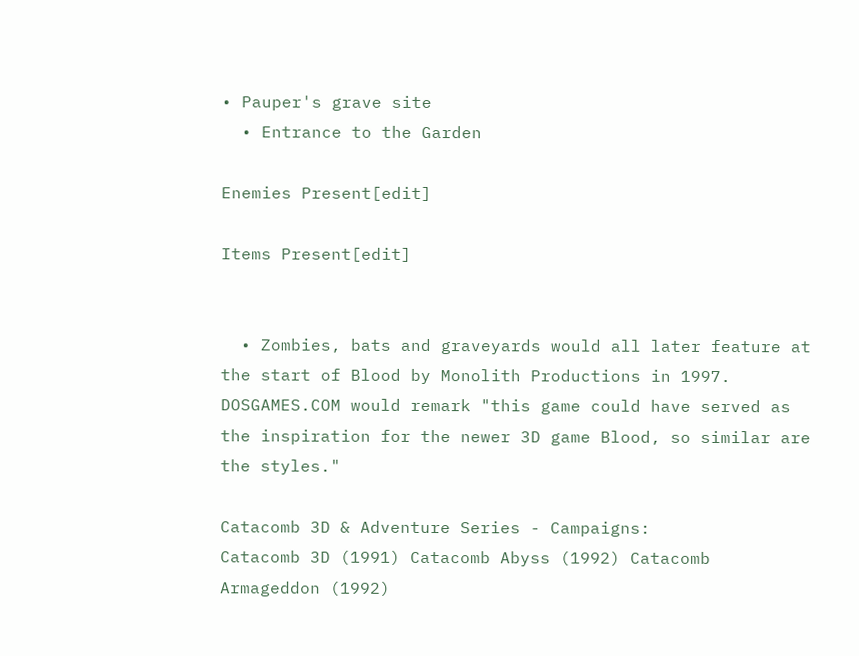• Pauper's grave site
  • Entrance to the Garden

Enemies Present[edit]

Items Present[edit]


  • Zombies, bats and graveyards would all later feature at the start of Blood by Monolith Productions in 1997. DOSGAMES.COM would remark "this game could have served as the inspiration for the newer 3D game Blood, so similar are the styles."

Catacomb 3D & Adventure Series - Campaigns:
Catacomb 3D (1991) Catacomb Abyss (1992) Catacomb Armageddon (1992)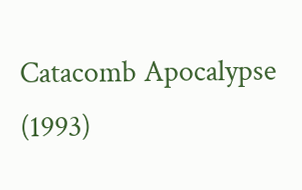Catacomb Apocalypse (1993)